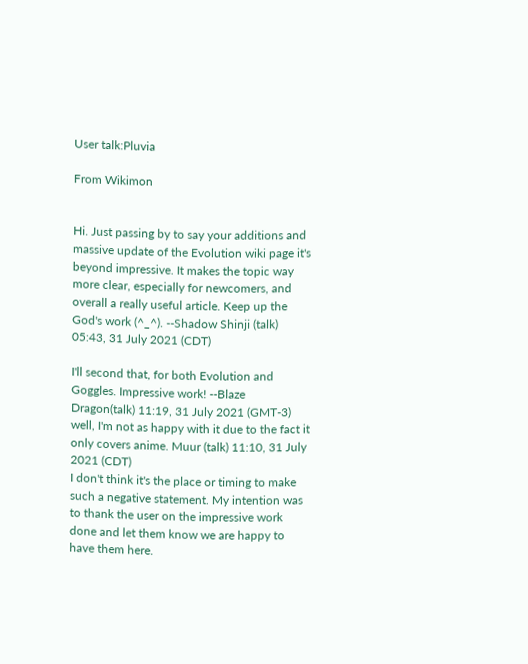User talk:Pluvia

From Wikimon


Hi. Just passing by to say your additions and massive update of the Evolution wiki page it's beyond impressive. It makes the topic way more clear, especially for newcomers, and overall a really useful article. Keep up the God's work (^_^). --Shadow Shinji (talk) 05:43, 31 July 2021 (CDT)

I'll second that, for both Evolution and Goggles. Impressive work! --Blaze Dragon(talk) 11:19, 31 July 2021 (GMT-3)
well, I'm not as happy with it due to the fact it only covers anime. Muur (talk) 11:10, 31 July 2021 (CDT)
I don't think it's the place or timing to make such a negative statement. My intention was to thank the user on the impressive work done and let them know we are happy to have them here.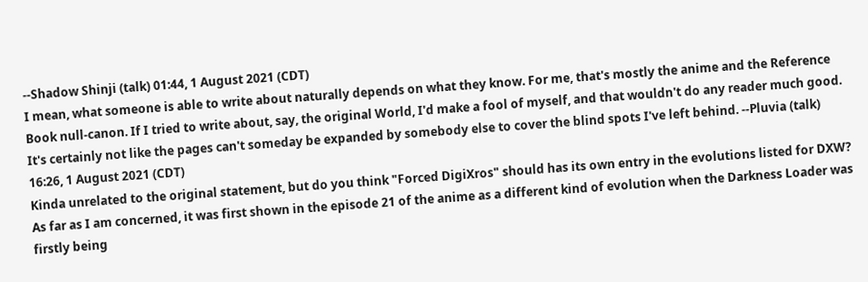--Shadow Shinji (talk) 01:44, 1 August 2021 (CDT)
I mean, what someone is able to write about naturally depends on what they know. For me, that's mostly the anime and the Reference Book null-canon. If I tried to write about, say, the original World, I'd make a fool of myself, and that wouldn't do any reader much good. It's certainly not like the pages can't someday be expanded by somebody else to cover the blind spots I've left behind. --Pluvia (talk) 16:26, 1 August 2021 (CDT)
Kinda unrelated to the original statement, but do you think "Forced DigiXros" should has its own entry in the evolutions listed for DXW? As far as I am concerned, it was first shown in the episode 21 of the anime as a different kind of evolution when the Darkness Loader was firstly being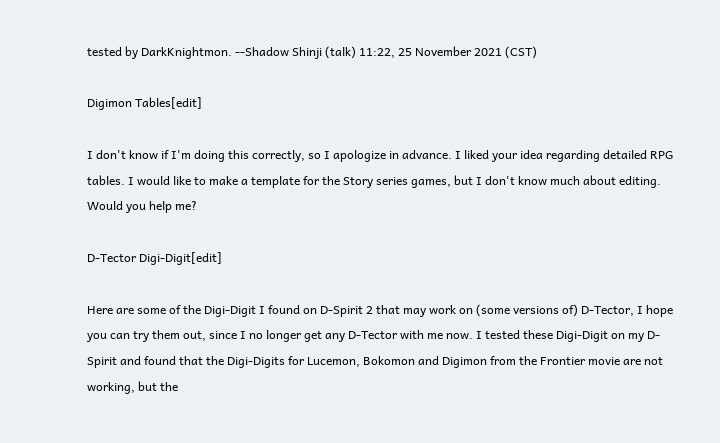tested by DarkKnightmon. --Shadow Shinji (talk) 11:22, 25 November 2021 (CST)

Digimon Tables[edit]

I don't know if I'm doing this correctly, so I apologize in advance. I liked your idea regarding detailed RPG tables. I would like to make a template for the Story series games, but I don't know much about editing. Would you help me?

D-Tector Digi-Digit[edit]

Here are some of the Digi-Digit I found on D-Spirit 2 that may work on (some versions of) D-Tector, I hope you can try them out, since I no longer get any D-Tector with me now. I tested these Digi-Digit on my D-Spirit and found that the Digi-Digits for Lucemon, Bokomon and Digimon from the Frontier movie are not working, but the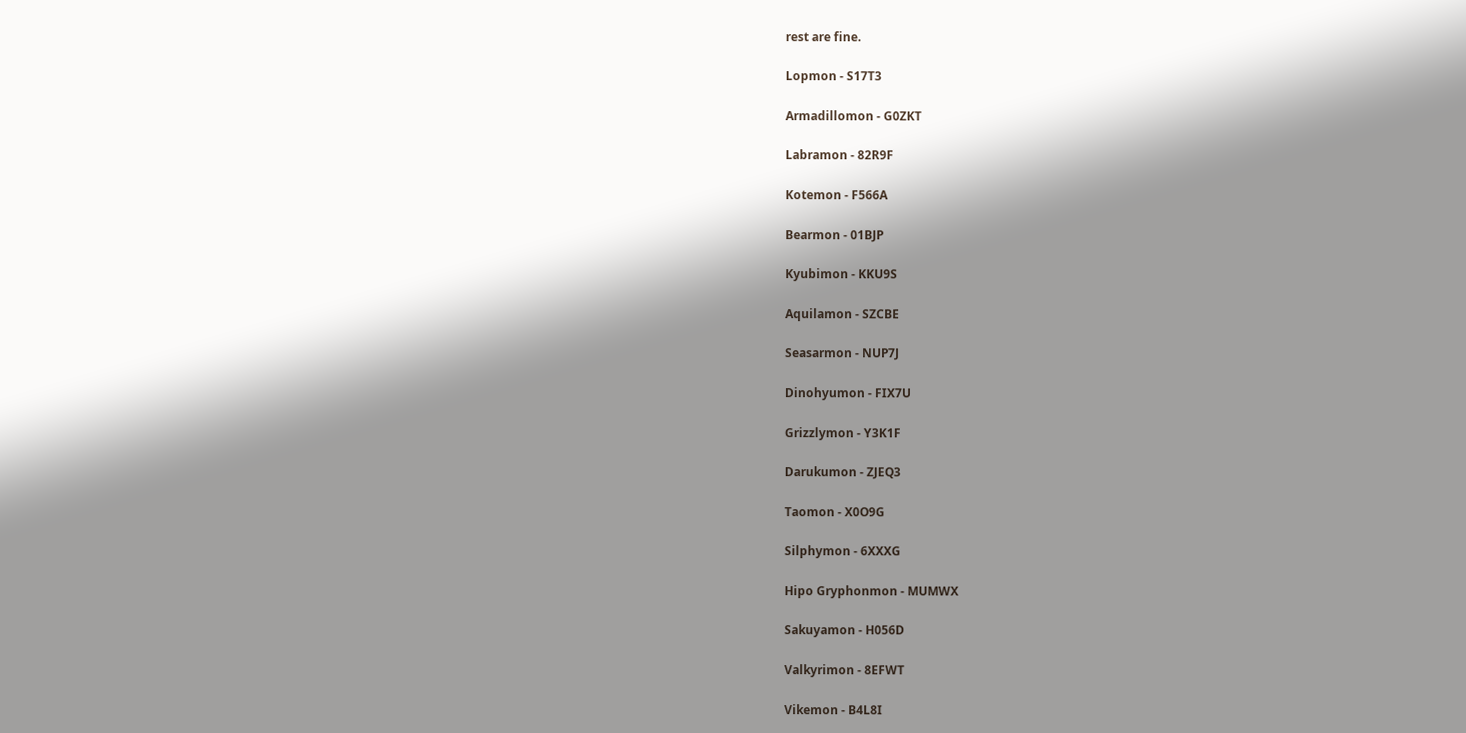rest are fine.

Lopmon - S17T3

Armadillomon - G0ZKT

Labramon - 82R9F

Kotemon - F566A

Bearmon - 01BJP

Kyubimon - KKU9S

Aquilamon - SZCBE

Seasarmon - NUP7J

Dinohyumon - FIX7U

Grizzlymon - Y3K1F

Darukumon - ZJEQ3

Taomon - X0O9G

Silphymon - 6XXXG

Hipo Gryphonmon - MUMWX

Sakuyamon - H056D

Valkyrimon - 8EFWT

Vikemon - B4L8I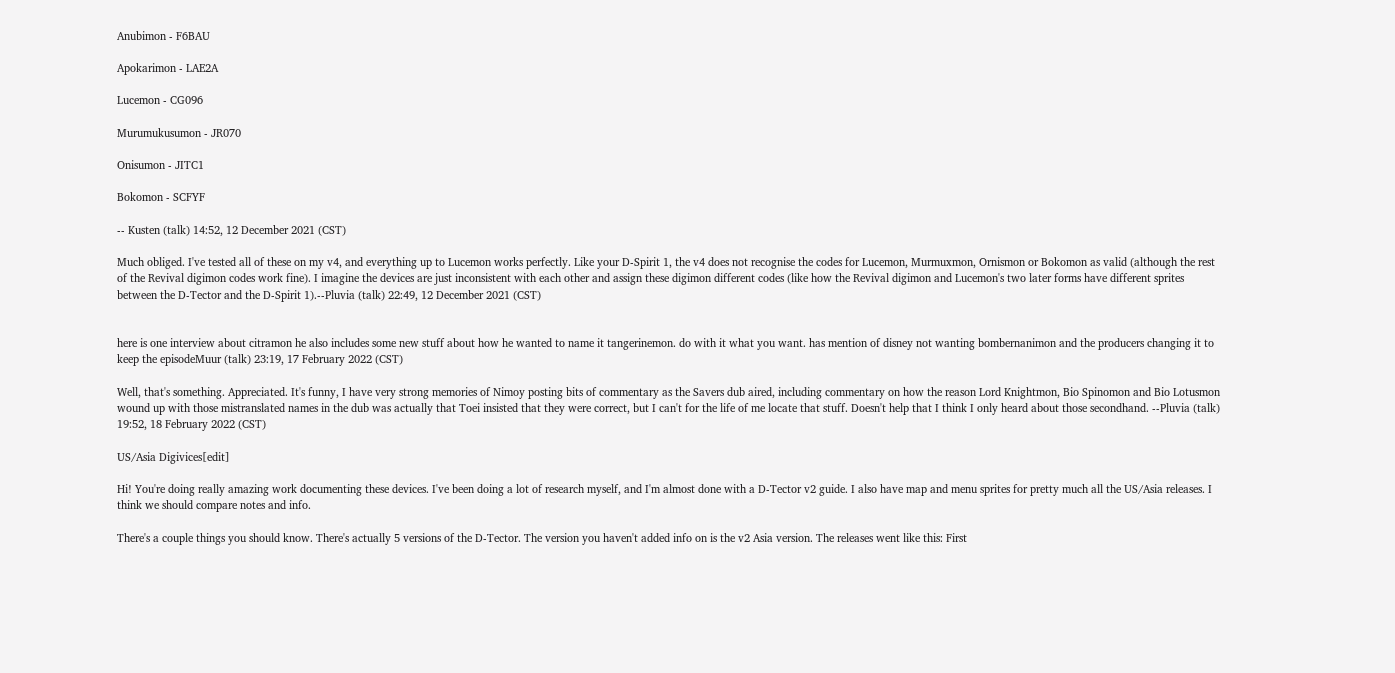Anubimon - F6BAU

Apokarimon - LAE2A

Lucemon - CG096

Murumukusumon - JR070

Onisumon - JITC1

Bokomon - SCFYF

-- Kusten (talk) 14:52, 12 December 2021 (CST)

Much obliged. I've tested all of these on my v4, and everything up to Lucemon works perfectly. Like your D-Spirit 1, the v4 does not recognise the codes for Lucemon, Murmuxmon, Ornismon or Bokomon as valid (although the rest of the Revival digimon codes work fine). I imagine the devices are just inconsistent with each other and assign these digimon different codes (like how the Revival digimon and Lucemon's two later forms have different sprites between the D-Tector and the D-Spirit 1).--Pluvia (talk) 22:49, 12 December 2021 (CST)


here is one interview about citramon he also includes some new stuff about how he wanted to name it tangerinemon. do with it what you want. has mention of disney not wanting bombernanimon and the producers changing it to keep the episodeMuur (talk) 23:19, 17 February 2022 (CST)

Well, that's something. Appreciated. It's funny, I have very strong memories of Nimoy posting bits of commentary as the Savers dub aired, including commentary on how the reason Lord Knightmon, Bio Spinomon and Bio Lotusmon wound up with those mistranslated names in the dub was actually that Toei insisted that they were correct, but I can't for the life of me locate that stuff. Doesn't help that I think I only heard about those secondhand. --Pluvia (talk) 19:52, 18 February 2022 (CST)

US/Asia Digivices[edit]

Hi! You're doing really amazing work documenting these devices. I've been doing a lot of research myself, and I'm almost done with a D-Tector v2 guide. I also have map and menu sprites for pretty much all the US/Asia releases. I think we should compare notes and info.

There's a couple things you should know. There's actually 5 versions of the D-Tector. The version you haven't added info on is the v2 Asia version. The releases went like this: First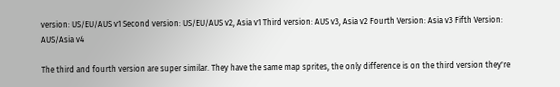version: US/EU/AUS v1 Second version: US/EU/AUS v2, Asia v1 Third version: AUS v3, Asia v2 Fourth Version: Asia v3 Fifth Version: AUS/Asia v4

The third and fourth version are super similar. They have the same map sprites, the only difference is on the third version they're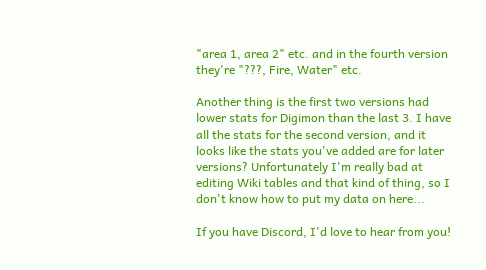"area 1, area 2" etc. and in the fourth version they're "???, Fire, Water" etc.

Another thing is the first two versions had lower stats for Digimon than the last 3. I have all the stats for the second version, and it looks like the stats you've added are for later versions? Unfortunately I'm really bad at editing Wiki tables and that kind of thing, so I don't know how to put my data on here...

If you have Discord, I'd love to hear from you!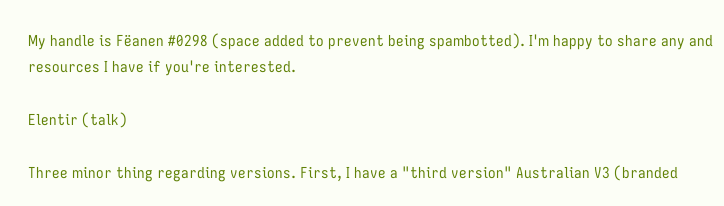My handle is Fëanen #0298 (space added to prevent being spambotted). I'm happy to share any and resources I have if you're interested.

Elentir (talk)

Three minor thing regarding versions. First, I have a "third version" Australian V3 (branded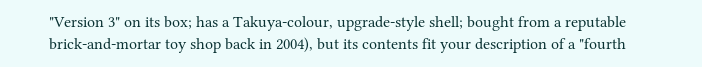"Version 3" on its box; has a Takuya-colour, upgrade-style shell; bought from a reputable brick-and-mortar toy shop back in 2004), but its contents fit your description of a "fourth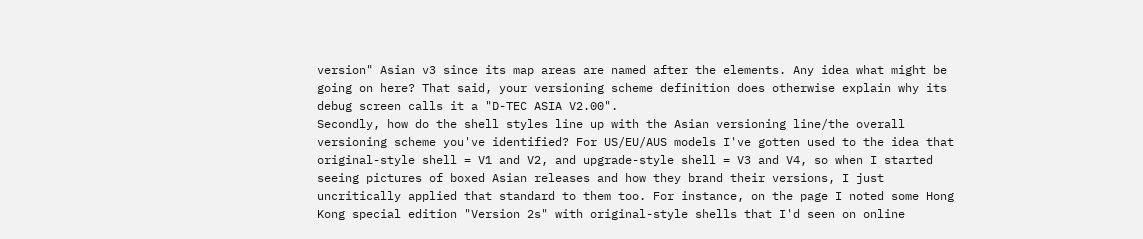version" Asian v3 since its map areas are named after the elements. Any idea what might be going on here? That said, your versioning scheme definition does otherwise explain why its debug screen calls it a "D-TEC ASIA V2.00".
Secondly, how do the shell styles line up with the Asian versioning line/the overall versioning scheme you've identified? For US/EU/AUS models I've gotten used to the idea that original-style shell = V1 and V2, and upgrade-style shell = V3 and V4, so when I started seeing pictures of boxed Asian releases and how they brand their versions, I just uncritically applied that standard to them too. For instance, on the page I noted some Hong Kong special edition "Version 2s" with original-style shells that I'd seen on online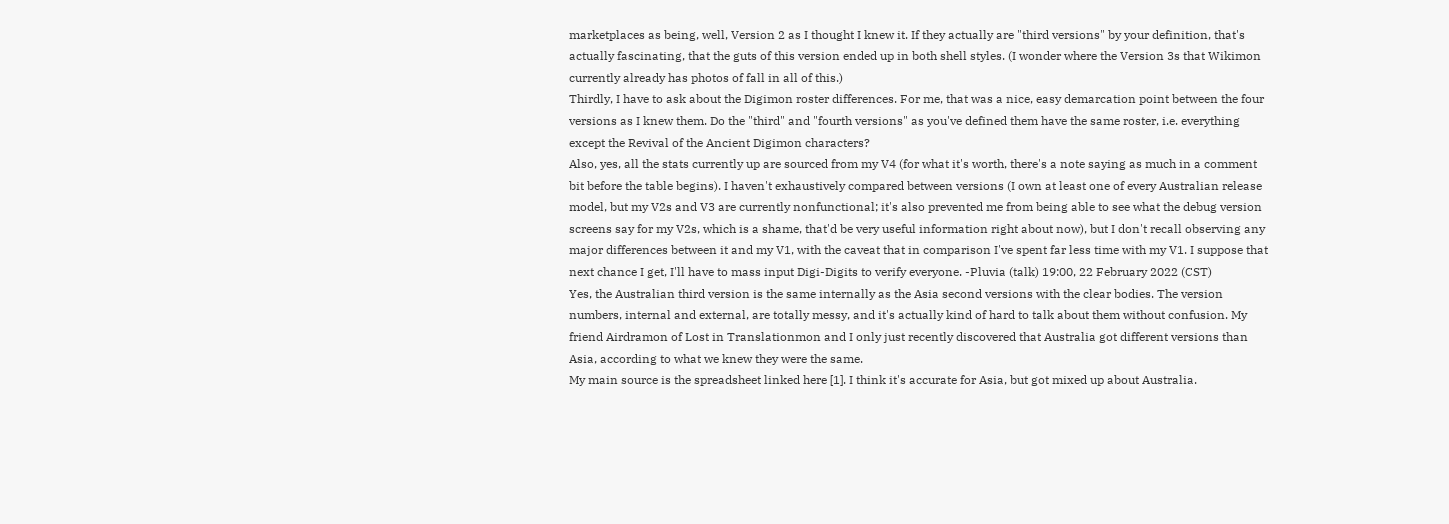marketplaces as being, well, Version 2 as I thought I knew it. If they actually are "third versions" by your definition, that's actually fascinating, that the guts of this version ended up in both shell styles. (I wonder where the Version 3s that Wikimon currently already has photos of fall in all of this.)
Thirdly, I have to ask about the Digimon roster differences. For me, that was a nice, easy demarcation point between the four versions as I knew them. Do the "third" and "fourth versions" as you've defined them have the same roster, i.e. everything except the Revival of the Ancient Digimon characters?
Also, yes, all the stats currently up are sourced from my V4 (for what it's worth, there's a note saying as much in a comment bit before the table begins). I haven't exhaustively compared between versions (I own at least one of every Australian release model, but my V2s and V3 are currently nonfunctional; it's also prevented me from being able to see what the debug version screens say for my V2s, which is a shame, that'd be very useful information right about now), but I don't recall observing any major differences between it and my V1, with the caveat that in comparison I've spent far less time with my V1. I suppose that next chance I get, I'll have to mass input Digi-Digits to verify everyone. -Pluvia (talk) 19:00, 22 February 2022 (CST)
Yes, the Australian third version is the same internally as the Asia second versions with the clear bodies. The version numbers, internal and external, are totally messy, and it's actually kind of hard to talk about them without confusion. My friend Airdramon of Lost in Translationmon and I only just recently discovered that Australia got different versions than Asia, according to what we knew they were the same.
My main source is the spreadsheet linked here [1]. I think it's accurate for Asia, but got mixed up about Australia.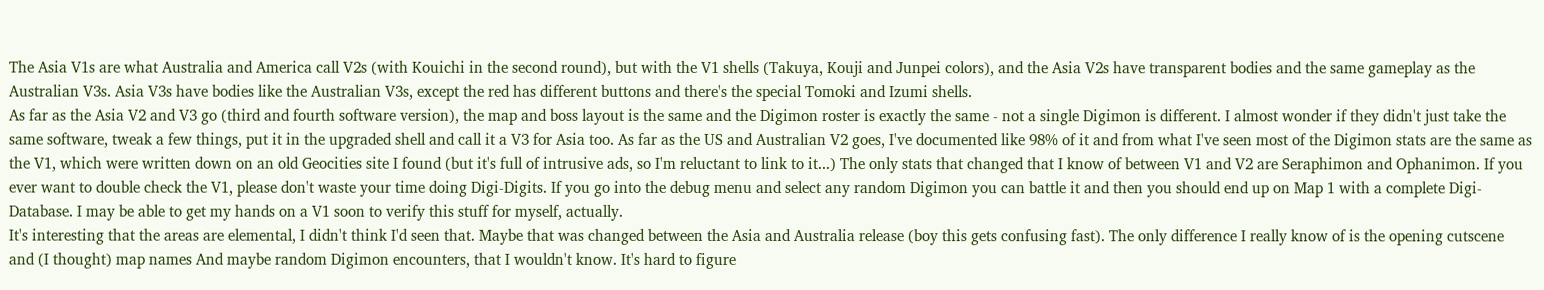The Asia V1s are what Australia and America call V2s (with Kouichi in the second round), but with the V1 shells (Takuya, Kouji and Junpei colors), and the Asia V2s have transparent bodies and the same gameplay as the Australian V3s. Asia V3s have bodies like the Australian V3s, except the red has different buttons and there's the special Tomoki and Izumi shells.
As far as the Asia V2 and V3 go (third and fourth software version), the map and boss layout is the same and the Digimon roster is exactly the same - not a single Digimon is different. I almost wonder if they didn't just take the same software, tweak a few things, put it in the upgraded shell and call it a V3 for Asia too. As far as the US and Australian V2 goes, I've documented like 98% of it and from what I've seen most of the Digimon stats are the same as the V1, which were written down on an old Geocities site I found (but it's full of intrusive ads, so I'm reluctant to link to it...) The only stats that changed that I know of between V1 and V2 are Seraphimon and Ophanimon. If you ever want to double check the V1, please don't waste your time doing Digi-Digits. If you go into the debug menu and select any random Digimon you can battle it and then you should end up on Map 1 with a complete Digi-Database. I may be able to get my hands on a V1 soon to verify this stuff for myself, actually.
It's interesting that the areas are elemental, I didn't think I'd seen that. Maybe that was changed between the Asia and Australia release (boy this gets confusing fast). The only difference I really know of is the opening cutscene and (I thought) map names And maybe random Digimon encounters, that I wouldn't know. It's hard to figure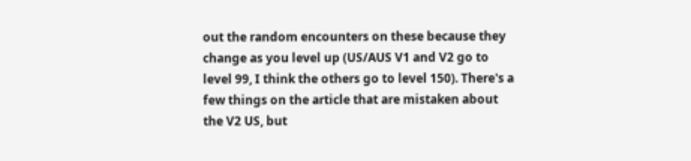out the random encounters on these because they change as you level up (US/AUS V1 and V2 go to level 99, I think the others go to level 150). There's a few things on the article that are mistaken about the V2 US, but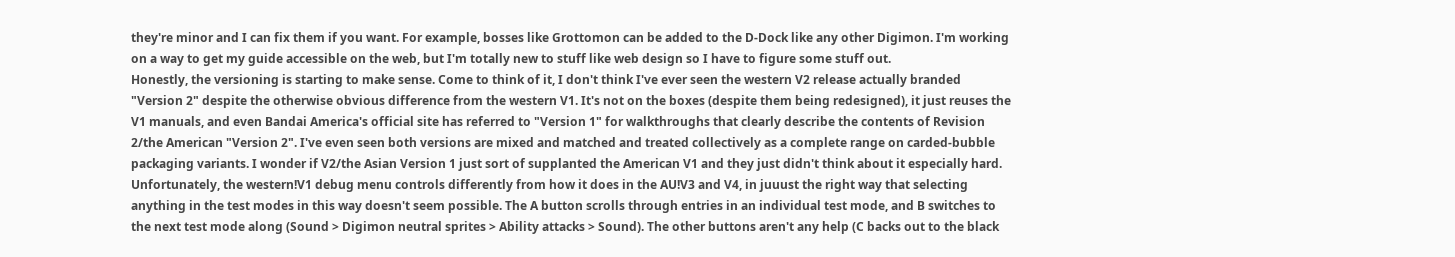they're minor and I can fix them if you want. For example, bosses like Grottomon can be added to the D-Dock like any other Digimon. I'm working on a way to get my guide accessible on the web, but I'm totally new to stuff like web design so I have to figure some stuff out.
Honestly, the versioning is starting to make sense. Come to think of it, I don't think I've ever seen the western V2 release actually branded "Version 2" despite the otherwise obvious difference from the western V1. It's not on the boxes (despite them being redesigned), it just reuses the V1 manuals, and even Bandai America's official site has referred to "Version 1" for walkthroughs that clearly describe the contents of Revision 2/the American "Version 2". I've even seen both versions are mixed and matched and treated collectively as a complete range on carded-bubble packaging variants. I wonder if V2/the Asian Version 1 just sort of supplanted the American V1 and they just didn't think about it especially hard.
Unfortunately, the western!V1 debug menu controls differently from how it does in the AU!V3 and V4, in juuust the right way that selecting anything in the test modes in this way doesn't seem possible. The A button scrolls through entries in an individual test mode, and B switches to the next test mode along (Sound > Digimon neutral sprites > Ability attacks > Sound). The other buttons aren't any help (C backs out to the black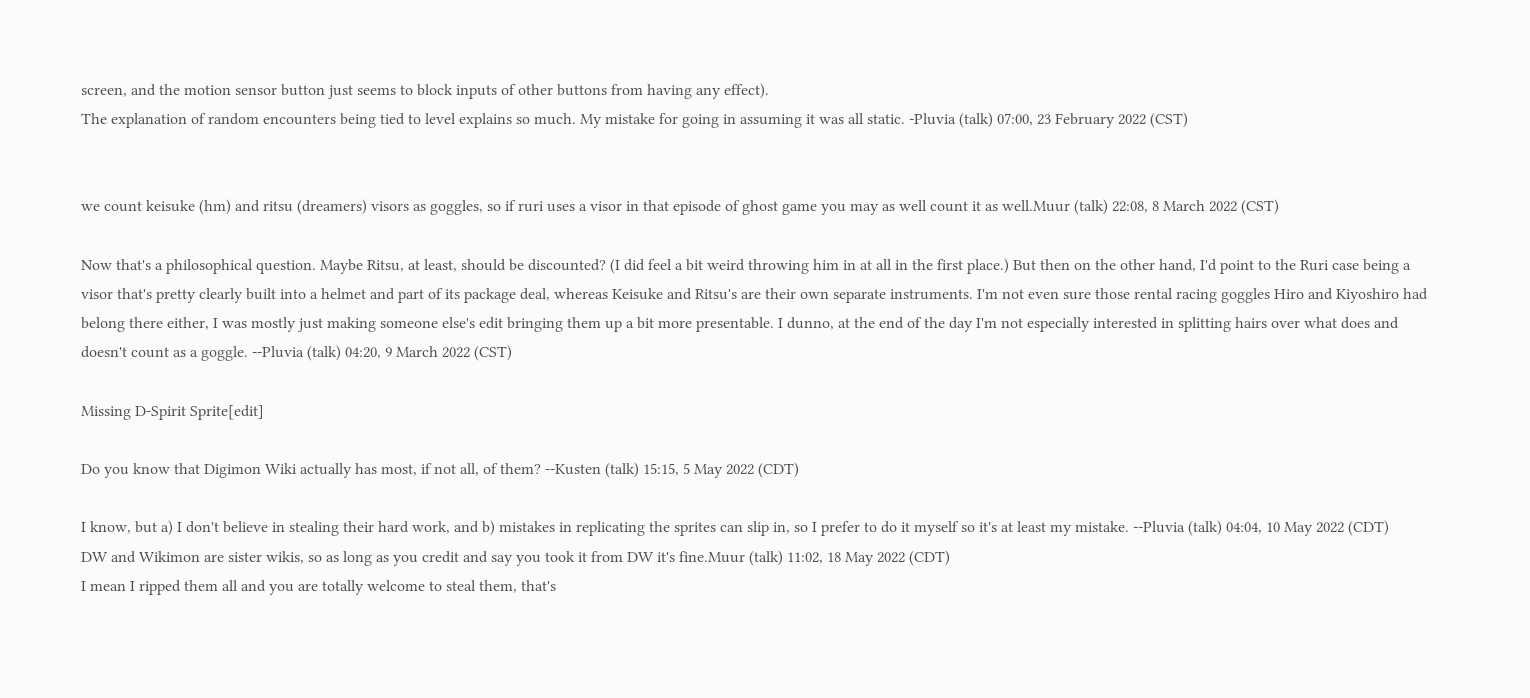screen, and the motion sensor button just seems to block inputs of other buttons from having any effect).
The explanation of random encounters being tied to level explains so much. My mistake for going in assuming it was all static. -Pluvia (talk) 07:00, 23 February 2022 (CST)


we count keisuke (hm) and ritsu (dreamers) visors as goggles, so if ruri uses a visor in that episode of ghost game you may as well count it as well.Muur (talk) 22:08, 8 March 2022 (CST)

Now that's a philosophical question. Maybe Ritsu, at least, should be discounted? (I did feel a bit weird throwing him in at all in the first place.) But then on the other hand, I'd point to the Ruri case being a visor that's pretty clearly built into a helmet and part of its package deal, whereas Keisuke and Ritsu's are their own separate instruments. I'm not even sure those rental racing goggles Hiro and Kiyoshiro had belong there either, I was mostly just making someone else's edit bringing them up a bit more presentable. I dunno, at the end of the day I'm not especially interested in splitting hairs over what does and doesn't count as a goggle. --Pluvia (talk) 04:20, 9 March 2022 (CST)

Missing D-Spirit Sprite[edit]

Do you know that Digimon Wiki actually has most, if not all, of them? --Kusten (talk) 15:15, 5 May 2022 (CDT)

I know, but a) I don't believe in stealing their hard work, and b) mistakes in replicating the sprites can slip in, so I prefer to do it myself so it's at least my mistake. --Pluvia (talk) 04:04, 10 May 2022 (CDT)
DW and Wikimon are sister wikis, so as long as you credit and say you took it from DW it's fine.Muur (talk) 11:02, 18 May 2022 (CDT)
I mean I ripped them all and you are totally welcome to steal them, that's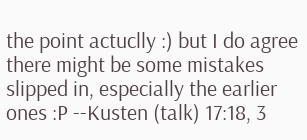the point actuclly :) but I do agree there might be some mistakes slipped in, especially the earlier ones :P --Kusten (talk) 17:18, 3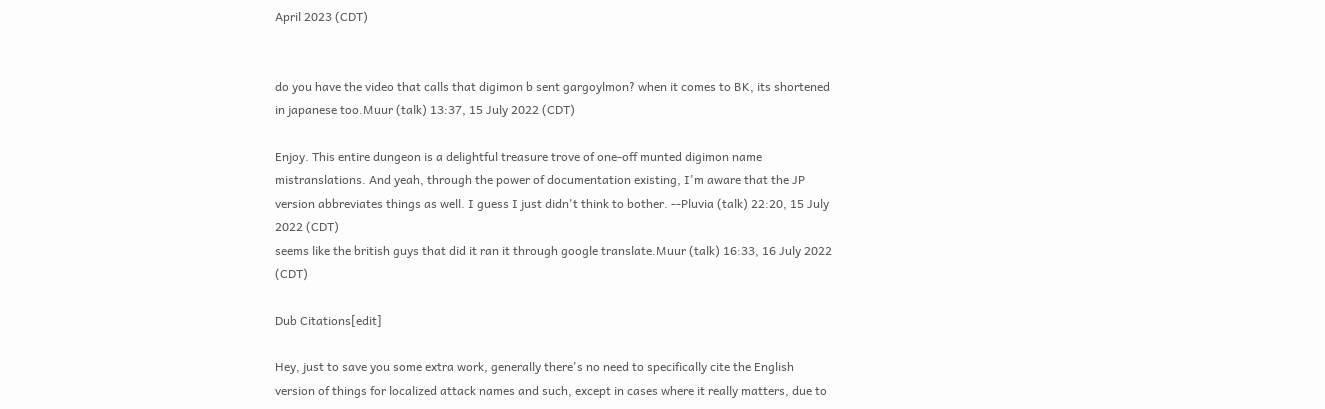April 2023 (CDT)


do you have the video that calls that digimon b sent gargoylmon? when it comes to BK, its shortened in japanese too.Muur (talk) 13:37, 15 July 2022 (CDT)

Enjoy. This entire dungeon is a delightful treasure trove of one-off munted digimon name mistranslations. And yeah, through the power of documentation existing, I'm aware that the JP version abbreviates things as well. I guess I just didn't think to bother. --Pluvia (talk) 22:20, 15 July 2022 (CDT)
seems like the british guys that did it ran it through google translate.Muur (talk) 16:33, 16 July 2022 (CDT)

Dub Citations[edit]

Hey, just to save you some extra work, generally there's no need to specifically cite the English version of things for localized attack names and such, except in cases where it really matters, due to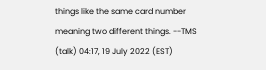things like the same card number meaning two different things. --TMS (talk) 04:17, 19 July 2022 (EST)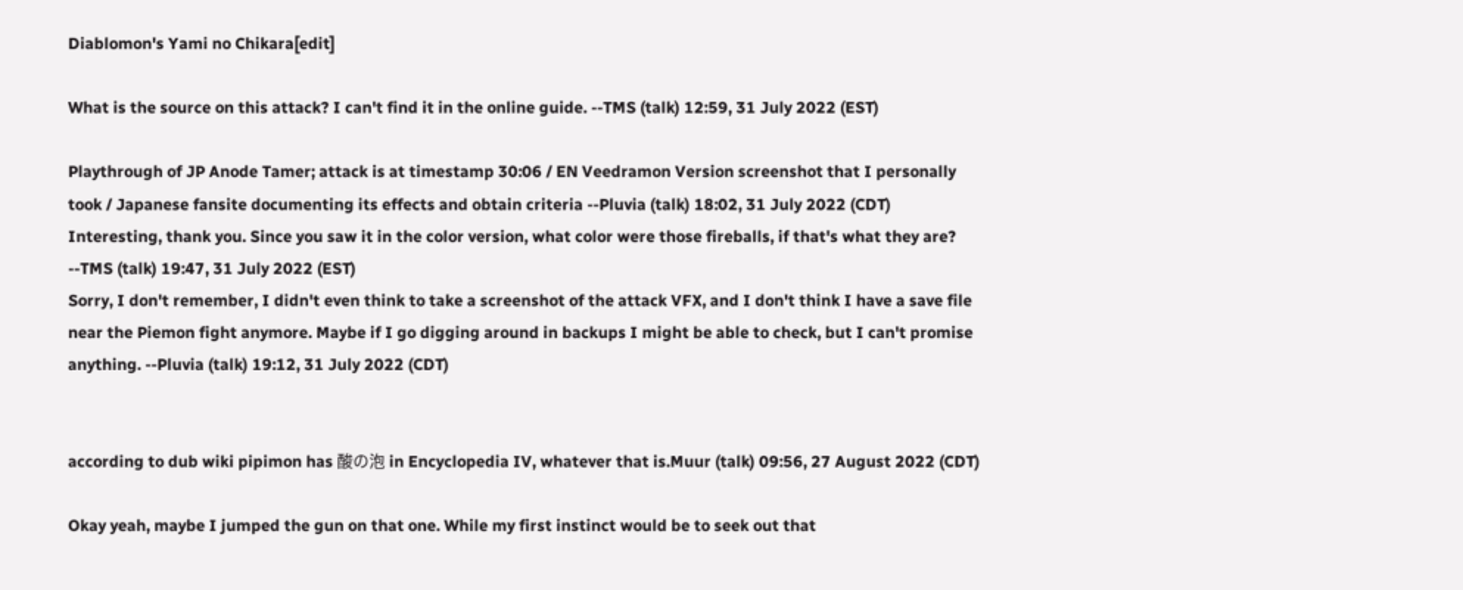Diablomon's Yami no Chikara[edit]

What is the source on this attack? I can't find it in the online guide. --TMS (talk) 12:59, 31 July 2022 (EST)

Playthrough of JP Anode Tamer; attack is at timestamp 30:06 / EN Veedramon Version screenshot that I personally took / Japanese fansite documenting its effects and obtain criteria --Pluvia (talk) 18:02, 31 July 2022 (CDT)
Interesting, thank you. Since you saw it in the color version, what color were those fireballs, if that's what they are? --TMS (talk) 19:47, 31 July 2022 (EST)
Sorry, I don't remember, I didn't even think to take a screenshot of the attack VFX, and I don't think I have a save file near the Piemon fight anymore. Maybe if I go digging around in backups I might be able to check, but I can't promise anything. --Pluvia (talk) 19:12, 31 July 2022 (CDT)


according to dub wiki pipimon has 酸の泡 in Encyclopedia IV, whatever that is.Muur (talk) 09:56, 27 August 2022 (CDT)

Okay yeah, maybe I jumped the gun on that one. While my first instinct would be to seek out that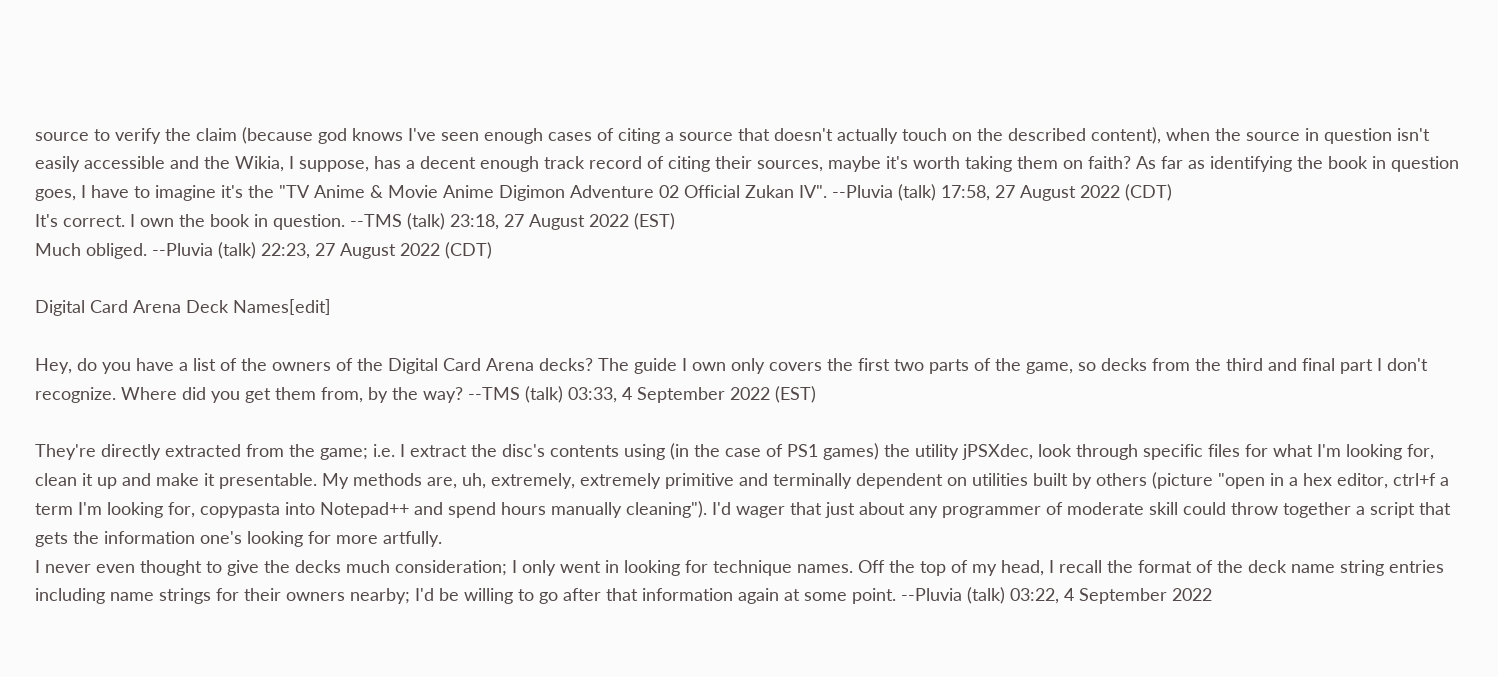source to verify the claim (because god knows I've seen enough cases of citing a source that doesn't actually touch on the described content), when the source in question isn't easily accessible and the Wikia, I suppose, has a decent enough track record of citing their sources, maybe it's worth taking them on faith? As far as identifying the book in question goes, I have to imagine it's the "TV Anime & Movie Anime Digimon Adventure 02 Official Zukan IV". --Pluvia (talk) 17:58, 27 August 2022 (CDT)
It's correct. I own the book in question. --TMS (talk) 23:18, 27 August 2022 (EST)
Much obliged. --Pluvia (talk) 22:23, 27 August 2022 (CDT)

Digital Card Arena Deck Names[edit]

Hey, do you have a list of the owners of the Digital Card Arena decks? The guide I own only covers the first two parts of the game, so decks from the third and final part I don't recognize. Where did you get them from, by the way? --TMS (talk) 03:33, 4 September 2022 (EST)

They're directly extracted from the game; i.e. I extract the disc's contents using (in the case of PS1 games) the utility jPSXdec, look through specific files for what I'm looking for, clean it up and make it presentable. My methods are, uh, extremely, extremely primitive and terminally dependent on utilities built by others (picture "open in a hex editor, ctrl+f a term I'm looking for, copypasta into Notepad++ and spend hours manually cleaning"). I'd wager that just about any programmer of moderate skill could throw together a script that gets the information one's looking for more artfully.
I never even thought to give the decks much consideration; I only went in looking for technique names. Off the top of my head, I recall the format of the deck name string entries including name strings for their owners nearby; I'd be willing to go after that information again at some point. --Pluvia (talk) 03:22, 4 September 2022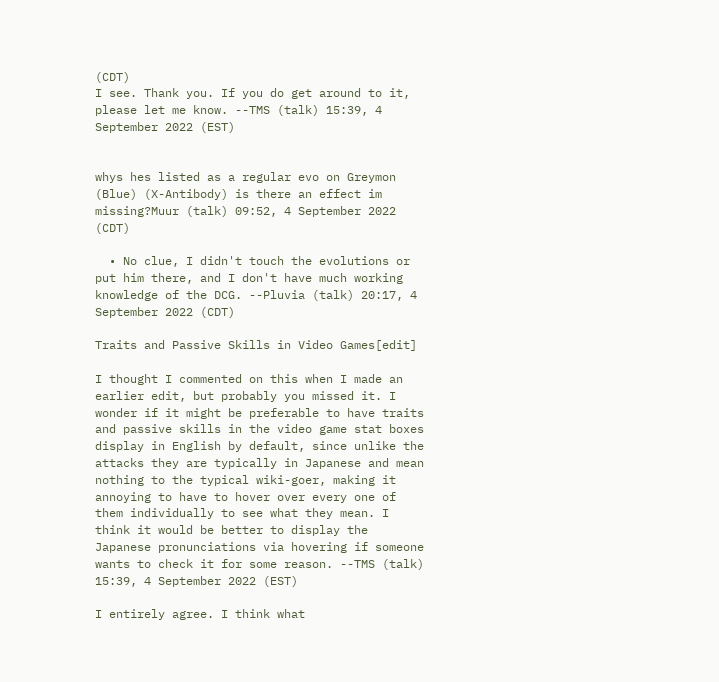(CDT)
I see. Thank you. If you do get around to it, please let me know. --TMS (talk) 15:39, 4 September 2022 (EST)


whys hes listed as a regular evo on Greymon (Blue) (X-Antibody) is there an effect im missing?Muur (talk) 09:52, 4 September 2022 (CDT)

  • No clue, I didn't touch the evolutions or put him there, and I don't have much working knowledge of the DCG. --Pluvia (talk) 20:17, 4 September 2022 (CDT)

Traits and Passive Skills in Video Games[edit]

I thought I commented on this when I made an earlier edit, but probably you missed it. I wonder if it might be preferable to have traits and passive skills in the video game stat boxes display in English by default, since unlike the attacks they are typically in Japanese and mean nothing to the typical wiki-goer, making it annoying to have to hover over every one of them individually to see what they mean. I think it would be better to display the Japanese pronunciations via hovering if someone wants to check it for some reason. --TMS (talk) 15:39, 4 September 2022 (EST)

I entirely agree. I think what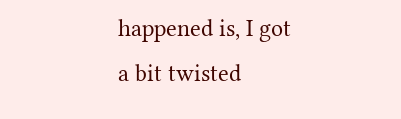happened is, I got a bit twisted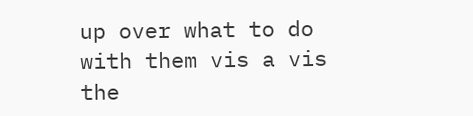up over what to do with them vis a vis the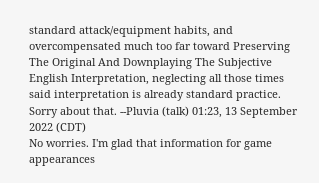standard attack/equipment habits, and overcompensated much too far toward Preserving The Original And Downplaying The Subjective English Interpretation, neglecting all those times said interpretation is already standard practice. Sorry about that. --Pluvia (talk) 01:23, 13 September 2022 (CDT)
No worries. I'm glad that information for game appearances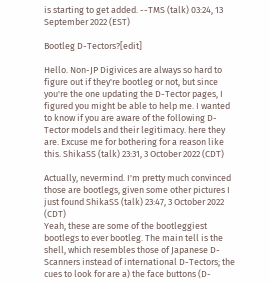is starting to get added. --TMS (talk) 03:24, 13 September 2022 (EST)

Bootleg D-Tectors?[edit]

Hello. Non-JP Digivices are always so hard to figure out if they're bootleg or not, but since you're the one updating the D-Tector pages, I figured you might be able to help me. I wanted to know if you are aware of the following D-Tector models and their legitimacy. here they are. Excuse me for bothering for a reason like this. ShikaSS (talk) 23:31, 3 October 2022 (CDT)

Actually, nevermind. I'm pretty much convinced those are bootlegs, given some other pictures I just found ShikaSS (talk) 23:47, 3 October 2022 (CDT)
Yeah, these are some of the bootleggiest bootlegs to ever bootleg. The main tell is the shell, which resembles those of Japanese D-Scanners instead of international D-Tectors; the cues to look for are a) the face buttons (D-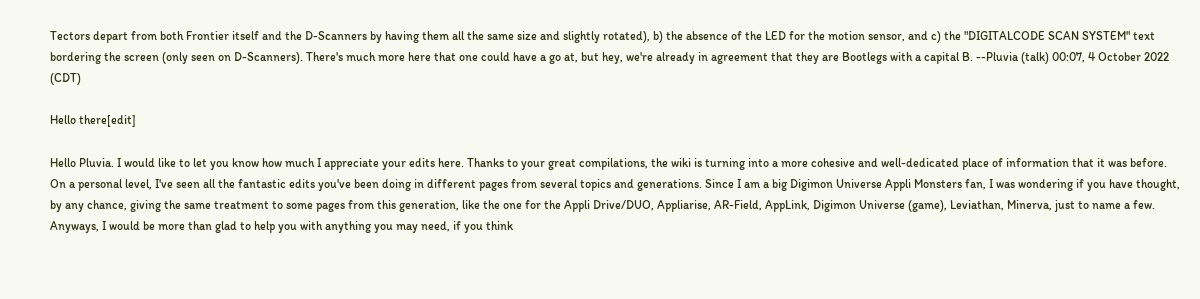Tectors depart from both Frontier itself and the D-Scanners by having them all the same size and slightly rotated), b) the absence of the LED for the motion sensor, and c) the "DIGITALCODE SCAN SYSTEM" text bordering the screen (only seen on D-Scanners). There's much more here that one could have a go at, but hey, we're already in agreement that they are Bootlegs with a capital B. --Pluvia (talk) 00:07, 4 October 2022 (CDT)

Hello there[edit]

Hello Pluvia. I would like to let you know how much I appreciate your edits here. Thanks to your great compilations, the wiki is turning into a more cohesive and well-dedicated place of information that it was before. On a personal level, I've seen all the fantastic edits you've been doing in different pages from several topics and generations. Since I am a big Digimon Universe Appli Monsters fan, I was wondering if you have thought, by any chance, giving the same treatment to some pages from this generation, like the one for the Appli Drive/DUO, Appliarise, AR-Field, AppLink, Digimon Universe (game), Leviathan, Minerva, just to name a few. Anyways, I would be more than glad to help you with anything you may need, if you think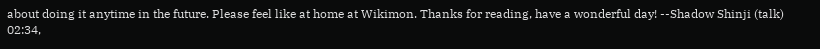about doing it anytime in the future. Please feel like at home at Wikimon. Thanks for reading, have a wonderful day! --Shadow Shinji (talk) 02:34,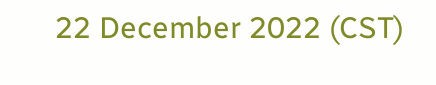22 December 2022 (CST)